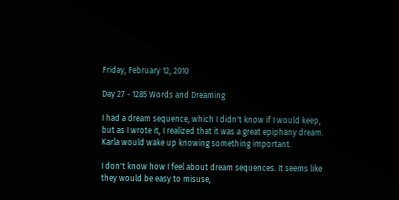Friday, February 12, 2010

Day 27 - 1285 Words and Dreaming

I had a dream sequence, which I didn't know if I would keep, but as I wrote it, I realized that it was a great epiphany dream. Karla would wake up knowing something important.

I don't know how I feel about dream sequences. It seems like they would be easy to misuse,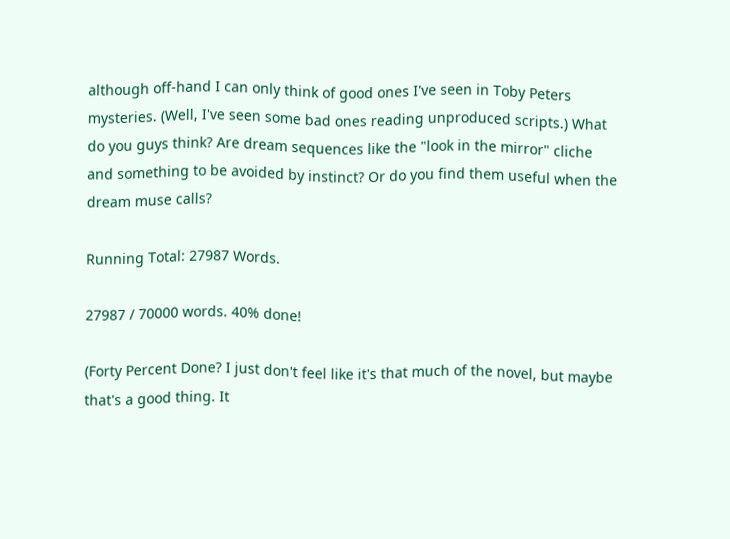although off-hand I can only think of good ones I've seen in Toby Peters mysteries. (Well, I've seen some bad ones reading unproduced scripts.) What do you guys think? Are dream sequences like the "look in the mirror" cliche and something to be avoided by instinct? Or do you find them useful when the dream muse calls?

Running Total: 27987 Words.

27987 / 70000 words. 40% done!

(Forty Percent Done? I just don't feel like it's that much of the novel, but maybe that's a good thing. It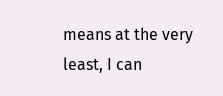means at the very least, I can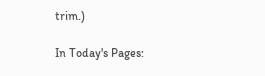trim.)

In Today's Pages: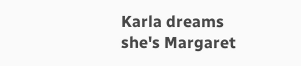Karla dreams she's Margaret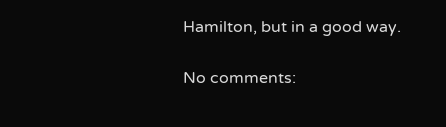Hamilton, but in a good way.

No comments: